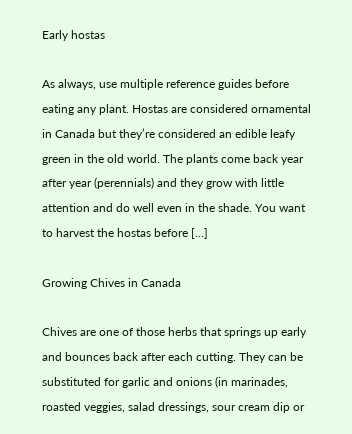Early hostas

As always, use multiple reference guides before eating any plant. Hostas are considered ornamental in Canada but they’re considered an edible leafy green in the old world. The plants come back year after year (perennials) and they grow with little attention and do well even in the shade. You want to harvest the hostas before […]

Growing Chives in Canada

Chives are one of those herbs that springs up early and bounces back after each cutting. They can be substituted for garlic and onions (in marinades, roasted veggies, salad dressings, sour cream dip or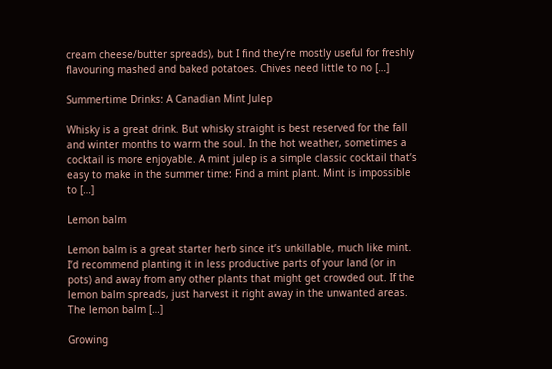cream cheese/butter spreads), but I find they’re mostly useful for freshly flavouring mashed and baked potatoes. Chives need little to no […]

Summertime Drinks: A Canadian Mint Julep

Whisky is a great drink. But whisky straight is best reserved for the fall and winter months to warm the soul. In the hot weather, sometimes a cocktail is more enjoyable. A mint julep is a simple classic cocktail that’s easy to make in the summer time: Find a mint plant. Mint is impossible to […]

Lemon balm

Lemon balm is a great starter herb since it’s unkillable, much like mint. I’d recommend planting it in less productive parts of your land (or in pots) and away from any other plants that might get crowded out. If the lemon balm spreads, just harvest it right away in the unwanted areas. The lemon balm […]

Growing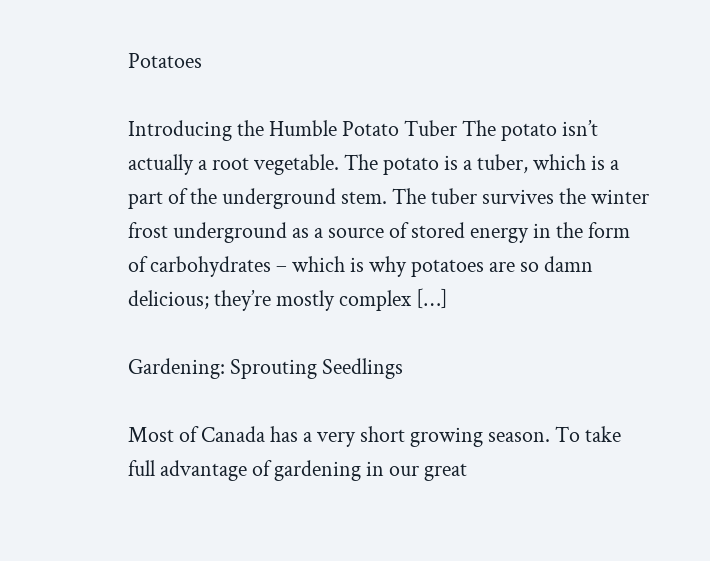Potatoes

Introducing the Humble Potato Tuber The potato isn’t actually a root vegetable. The potato is a tuber, which is a part of the underground stem. The tuber survives the winter frost underground as a source of stored energy in the form of carbohydrates – which is why potatoes are so damn delicious; they’re mostly complex […]

Gardening: Sprouting Seedlings

Most of Canada has a very short growing season. To take full advantage of gardening in our great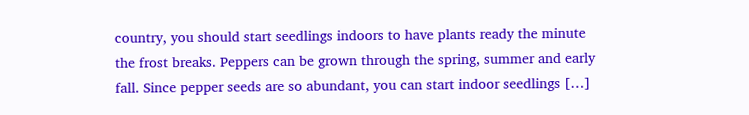country, you should start seedlings indoors to have plants ready the minute the frost breaks. Peppers can be grown through the spring, summer and early fall. Since pepper seeds are so abundant, you can start indoor seedlings […]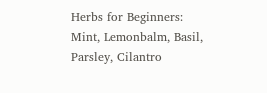Herbs for Beginners: Mint, Lemonbalm, Basil, Parsley, Cilantro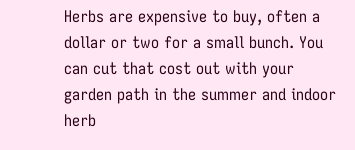Herbs are expensive to buy, often a dollar or two for a small bunch. You can cut that cost out with your garden path in the summer and indoor herb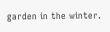garden in the winter.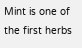Mint is one of the first herbs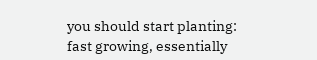you should start planting: fast growing, essentially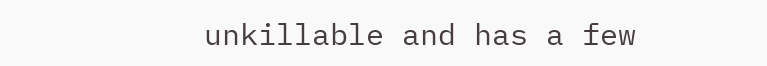unkillable and has a few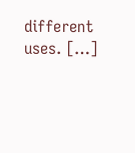different uses. […]